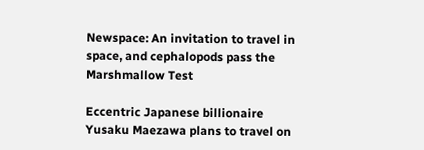Newspace: An invitation to travel in space, and cephalopods pass the Marshmallow Test

Eccentric Japanese billionaire Yusaku Maezawa plans to travel on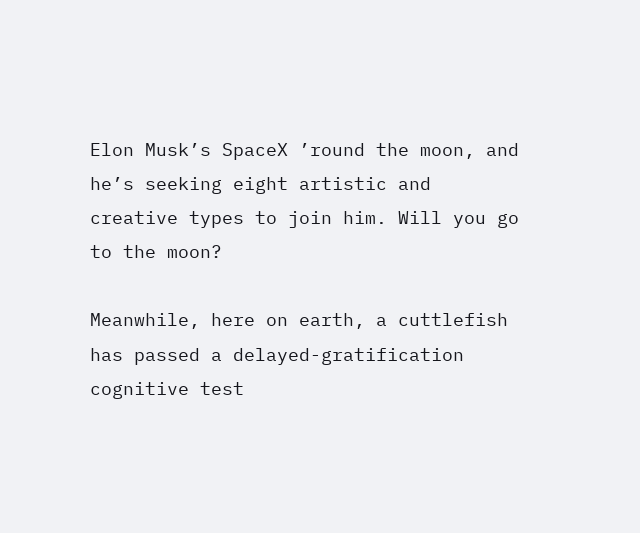Elon Musk’s SpaceX ’round the moon, and he’s seeking eight artistic and creative types to join him. Will you go to the moon?

Meanwhile, here on earth, a cuttlefish has passed a delayed-gratification cognitive test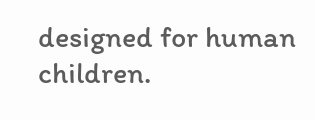designed for human children.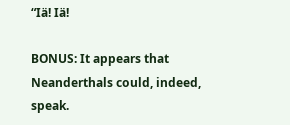“Iä! Iä!

BONUS: It appears that Neanderthals could, indeed, speak.